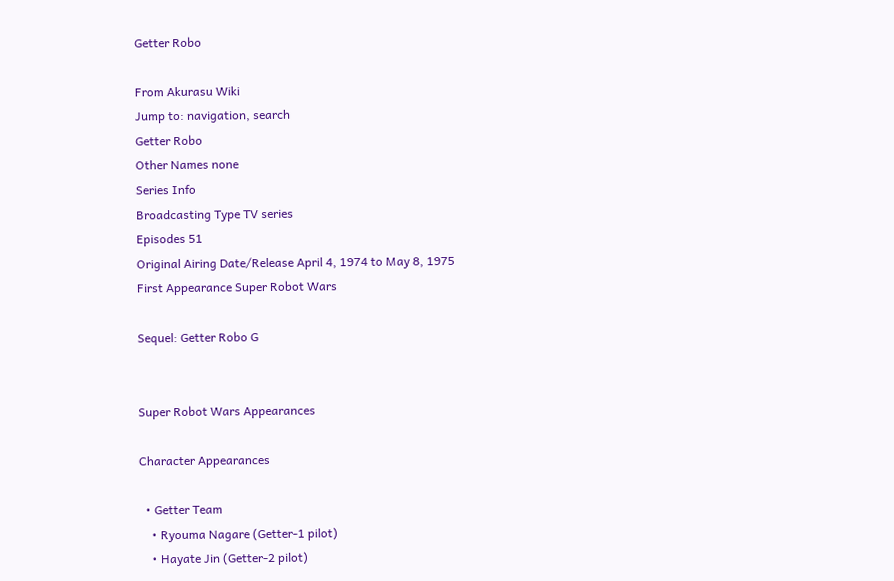Getter Robo

From Akurasu Wiki
Jump to: navigation, search
Getter Robo
Other Names none
Series Info
Broadcasting Type TV series
Episodes 51
Original Airing Date/Release April 4, 1974 to May 8, 1975
First Appearance Super Robot Wars

Sequel: Getter Robo G


Super Robot Wars Appearances

Character Appearances

  • Getter Team
    • Ryouma Nagare (Getter-1 pilot)
    • Hayate Jin (Getter-2 pilot)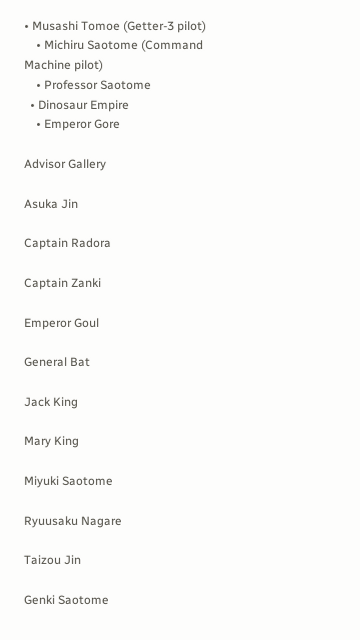• Musashi Tomoe (Getter-3 pilot)
    • Michiru Saotome (Command Machine pilot)
    • Professor Saotome
  • Dinosaur Empire
    • Emperor Gore

Advisor Gallery

Asuka Jin

Captain Radora

Captain Zanki

Emperor Goul

General Bat

Jack King

Mary King

Miyuki Saotome

Ryuusaku Nagare

Taizou Jin

Genki Saotome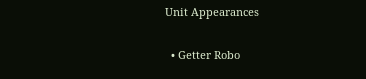Unit Appearances

  • Getter Robo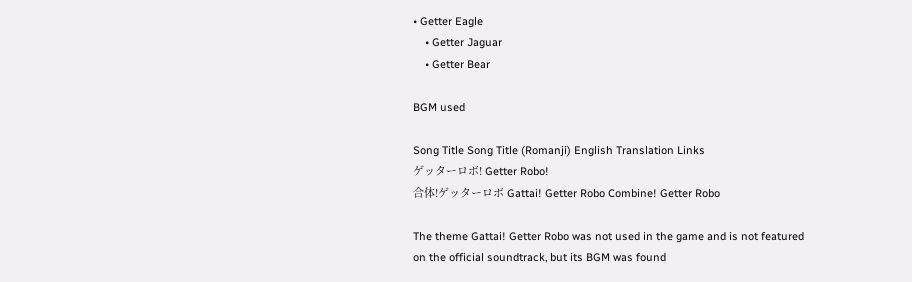• Getter Eagle
    • Getter Jaguar
    • Getter Bear

BGM used

Song Title Song Title (Romanji) English Translation Links
ゲッターロボ! Getter Robo!
合体!ゲッターロボ Gattai! Getter Robo Combine! Getter Robo

The theme Gattai! Getter Robo was not used in the game and is not featured on the official soundtrack, but its BGM was found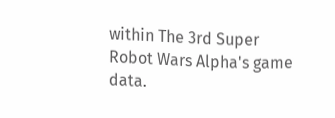within The 3rd Super Robot Wars Alpha's game data.